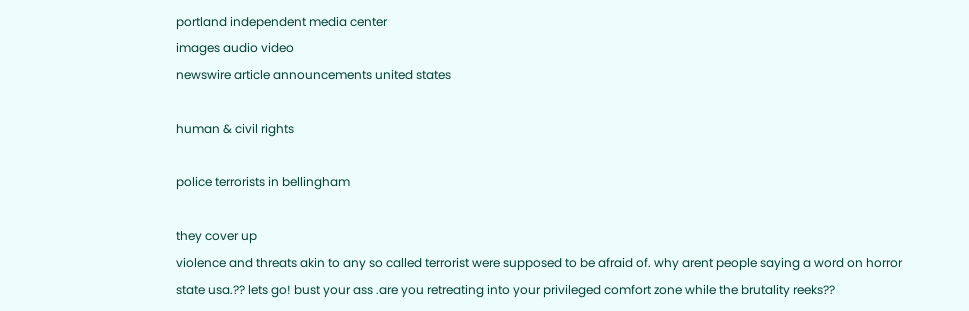portland independent media center
images audio video
newswire article announcements united states

human & civil rights

police terrorists in bellingham

they cover up
violence and threats akin to any so called terrorist were supposed to be afraid of. why arent people saying a word on horror state usa.?? lets go! bust your ass .are you retreating into your privileged comfort zone while the brutality reeks??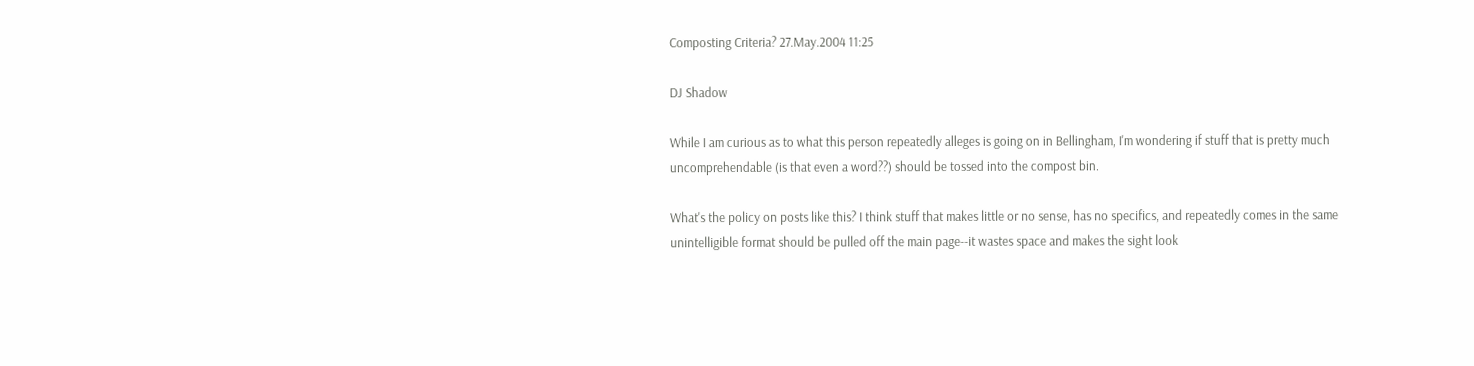Composting Criteria? 27.May.2004 11:25

DJ Shadow

While I am curious as to what this person repeatedly alleges is going on in Bellingham, I'm wondering if stuff that is pretty much uncomprehendable (is that even a word??) should be tossed into the compost bin.

What's the policy on posts like this? I think stuff that makes little or no sense, has no specifics, and repeatedly comes in the same unintelligible format should be pulled off the main page--it wastes space and makes the sight look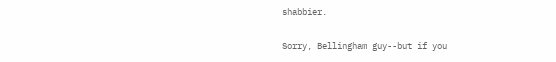shabbier.

Sorry, Bellingham guy--but if you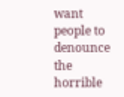want people to denounce the horrible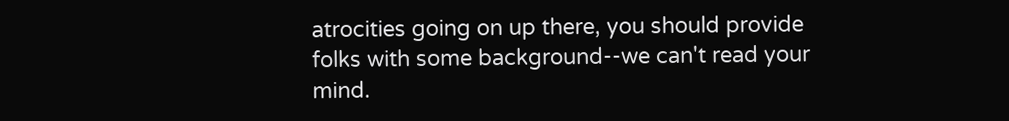atrocities going on up there, you should provide folks with some background--we can't read your mind.